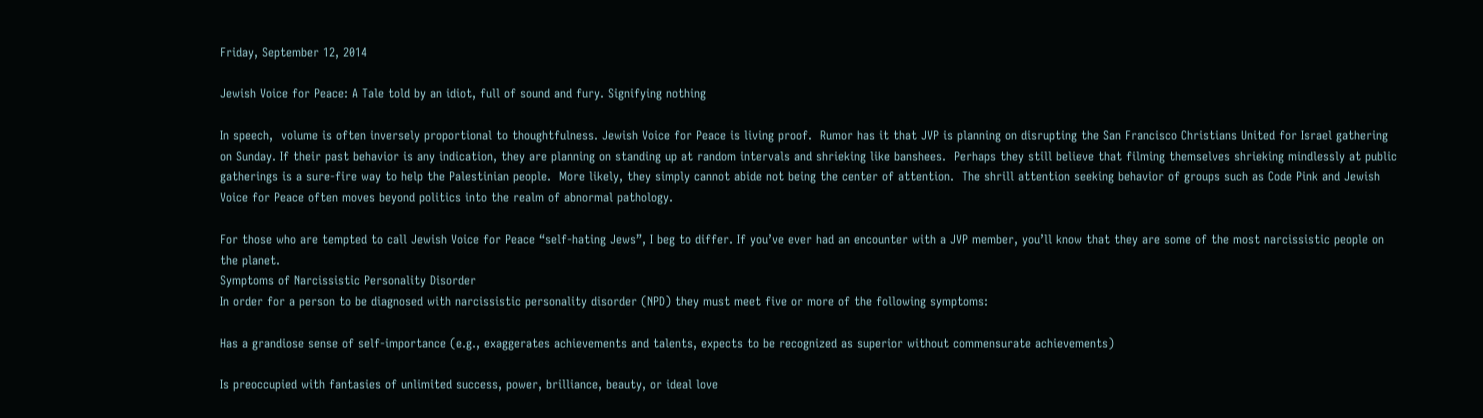Friday, September 12, 2014

Jewish Voice for Peace: A Tale told by an idiot, full of sound and fury. Signifying nothing

In speech,  volume is often inversely proportional to thoughtfulness. Jewish Voice for Peace is living proof.  Rumor has it that JVP is planning on disrupting the San Francisco Christians United for Israel gathering on Sunday. If their past behavior is any indication, they are planning on standing up at random intervals and shrieking like banshees.  Perhaps they still believe that filming themselves shrieking mindlessly at public gatherings is a sure-fire way to help the Palestinian people.  More likely, they simply cannot abide not being the center of attention.  The shrill attention seeking behavior of groups such as Code Pink and Jewish Voice for Peace often moves beyond politics into the realm of abnormal pathology.

For those who are tempted to call Jewish Voice for Peace “self-hating Jews”, I beg to differ. If you’ve ever had an encounter with a JVP member, you’ll know that they are some of the most narcissistic people on the planet.
Symptoms of Narcissistic Personality Disorder
In order for a person to be diagnosed with narcissistic personality disorder (NPD) they must meet five or more of the following symptoms:

Has a grandiose sense of self-importance (e.g., exaggerates achievements and talents, expects to be recognized as superior without commensurate achievements)

Is preoccupied with fantasies of unlimited success, power, brilliance, beauty, or ideal love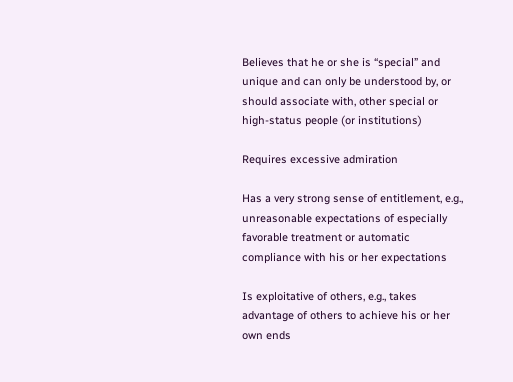Believes that he or she is “special” and unique and can only be understood by, or should associate with, other special or high-status people (or institutions)

Requires excessive admiration

Has a very strong sense of entitlement, e.g., unreasonable expectations of especially favorable treatment or automatic compliance with his or her expectations

Is exploitative of others, e.g., takes advantage of others to achieve his or her own ends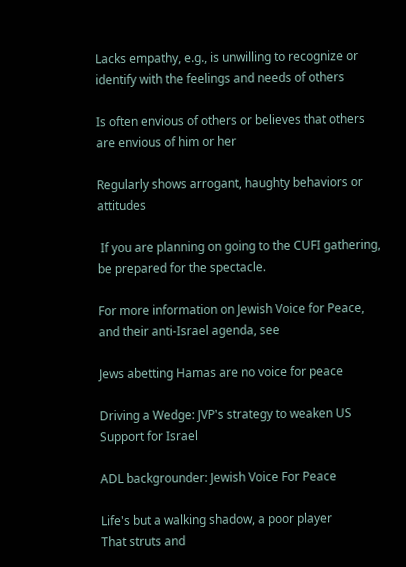Lacks empathy, e.g., is unwilling to recognize or identify with the feelings and needs of others

Is often envious of others or believes that others are envious of him or her

Regularly shows arrogant, haughty behaviors or attitudes

 If you are planning on going to the CUFI gathering, be prepared for the spectacle.

For more information on Jewish Voice for Peace, and their anti-Israel agenda, see

Jews abetting Hamas are no voice for peace

Driving a Wedge: JVP's strategy to weaken US Support for Israel

ADL backgrounder: Jewish Voice For Peace

Life's but a walking shadow, a poor player
That struts and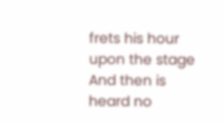frets his hour upon the stage
And then is heard no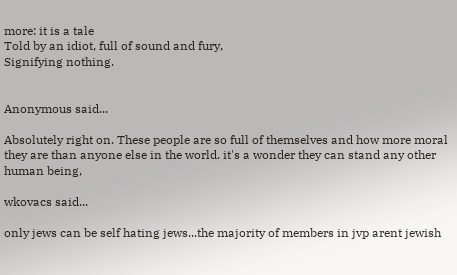more: it is a tale
Told by an idiot, full of sound and fury,
Signifying nothing.


Anonymous said...

Absolutely right on. These people are so full of themselves and how more moral they are than anyone else in the world. it's a wonder they can stand any other human being,

wkovacs said...

only jews can be self hating jews...the majority of members in jvp arent jewish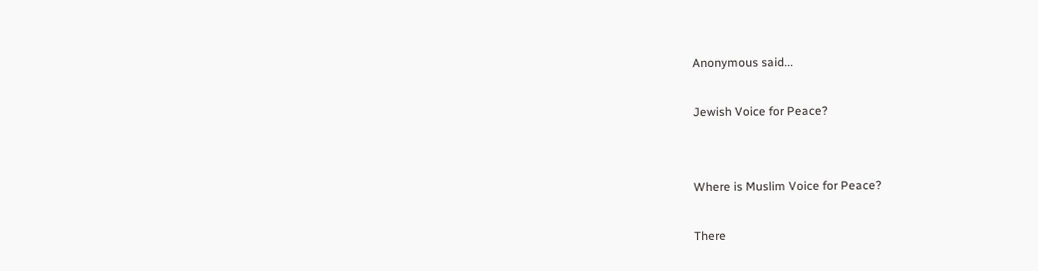Anonymous said...

Jewish Voice for Peace?


Where is Muslim Voice for Peace?

There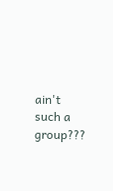ain't such a group???